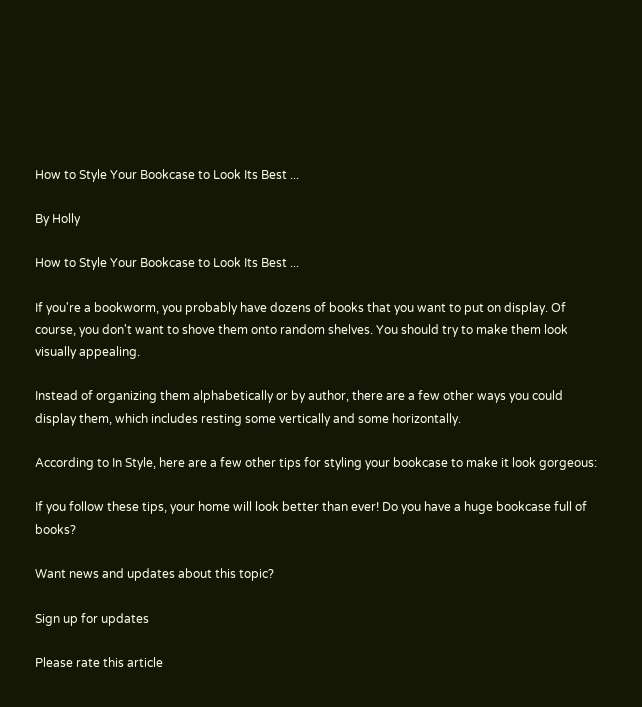How to Style Your Bookcase to Look Its Best ...

By Holly

How to Style Your Bookcase to Look Its Best ...

If you're a bookworm, you probably have dozens of books that you want to put on display. Of course, you don't want to shove them onto random shelves. You should try to make them look visually appealing.

Instead of organizing them alphabetically or by author, there are a few other ways you could display them, which includes resting some vertically and some horizontally.

According to In Style, here are a few other tips for styling your bookcase to make it look gorgeous:

If you follow these tips, your home will look better than ever! Do you have a huge bookcase full of books?

Want news and updates about this topic?

Sign up for updates

Please rate this article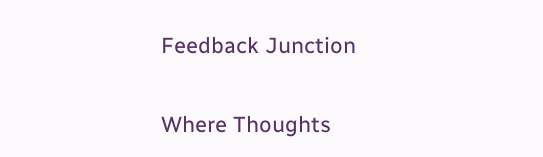Feedback Junction

Where Thoughts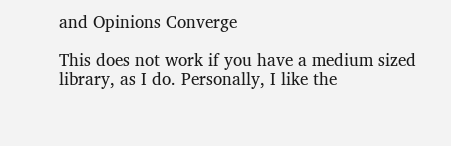and Opinions Converge

This does not work if you have a medium sized library, as I do. Personally, I like the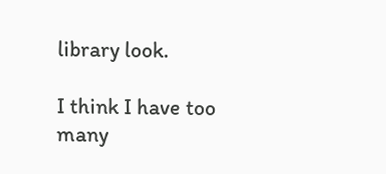library look.

I think I have too many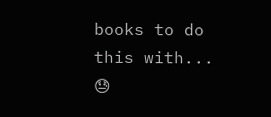books to do this with... 😓